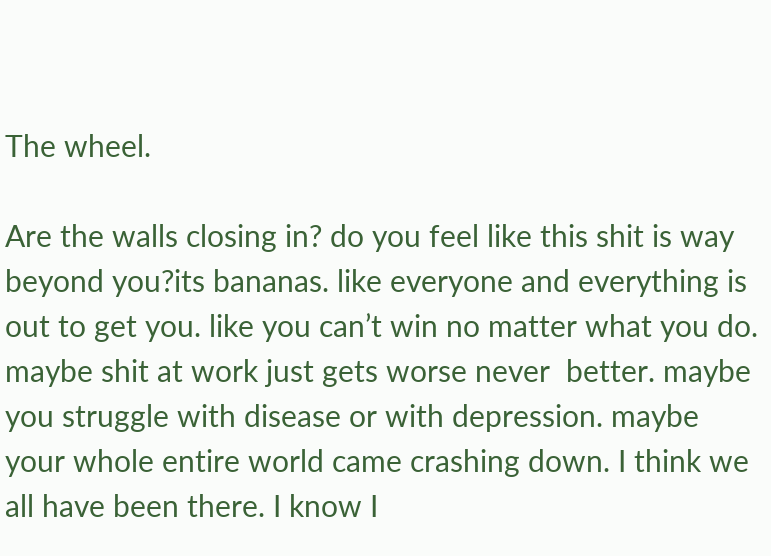The wheel.

Are the walls closing in? do you feel like this shit is way beyond you?its bananas. like everyone and everything is out to get you. like you can’t win no matter what you do. maybe shit at work just gets worse never  better. maybe you struggle with disease or with depression. maybe your whole entire world came crashing down. I think we all have been there. I know I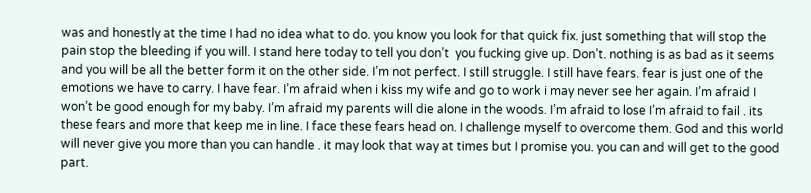was and honestly at the time I had no idea what to do. you know you look for that quick fix. just something that will stop the pain stop the bleeding if you will. I stand here today to tell you don’t  you fucking give up. Don’t. nothing is as bad as it seems and you will be all the better form it on the other side. I’m not perfect. I still struggle. I still have fears. fear is just one of the emotions we have to carry. I have fear. I’m afraid when i kiss my wife and go to work i may never see her again. I’m afraid I won’t be good enough for my baby. I’m afraid my parents will die alone in the woods. I’m afraid to lose I’m afraid to fail . its these fears and more that keep me in line. I face these fears head on. I challenge myself to overcome them. God and this world will never give you more than you can handle . it may look that way at times but I promise you. you can and will get to the good part.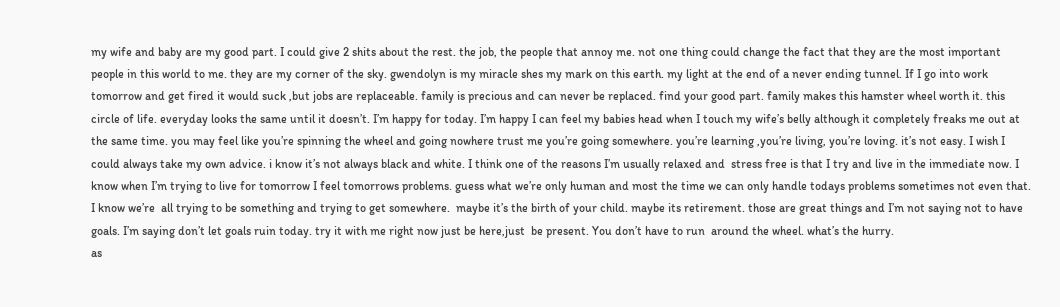my wife and baby are my good part. I could give 2 shits about the rest. the job, the people that annoy me. not one thing could change the fact that they are the most important people in this world to me. they are my corner of the sky. gwendolyn is my miracle shes my mark on this earth. my light at the end of a never ending tunnel. If I go into work tomorrow and get fired it would suck ,but jobs are replaceable. family is precious and can never be replaced. find your good part. family makes this hamster wheel worth it. this circle of life. everyday looks the same until it doesn’t. I’m happy for today. I’m happy I can feel my babies head when I touch my wife’s belly although it completely freaks me out at the same time. you may feel like you’re spinning the wheel and going nowhere trust me you’re going somewhere. you’re learning ,you’re living, you’re loving. it’s not easy. I wish I could always take my own advice. i know it’s not always black and white. I think one of the reasons I’m usually relaxed and  stress free is that I try and live in the immediate now. I know when I’m trying to live for tomorrow I feel tomorrows problems. guess what we’re only human and most the time we can only handle todays problems sometimes not even that. I know we’re  all trying to be something and trying to get somewhere.  maybe it’s the birth of your child. maybe its retirement. those are great things and I’m not saying not to have goals. I’m saying don’t let goals ruin today. try it with me right now just be here,just  be present. You don’t have to run  around the wheel. what’s the hurry.
as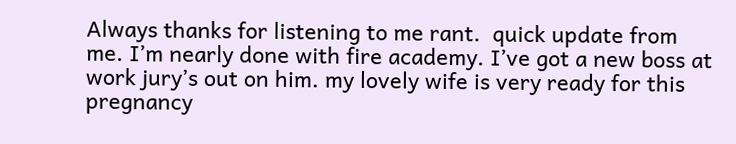Always thanks for listening to me rant.  quick update from me. I’m nearly done with fire academy. I’ve got a new boss at work jury’s out on him. my lovely wife is very ready for this pregnancy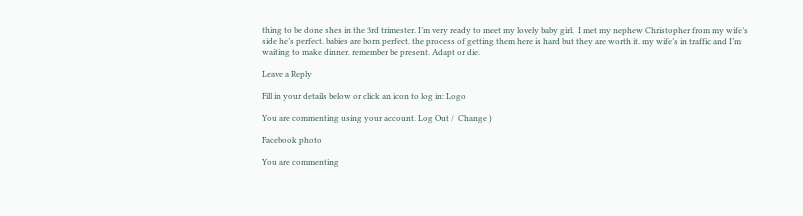thing to be done shes in the 3rd trimester. I’m very ready to meet my lovely baby girl.  I met my nephew Christopher from my wife’s side he’s perfect. babies are born perfect. the process of getting them here is hard but they are worth it. my wife’s in traffic and I’m waiting to make dinner. remember be present. Adapt or die.

Leave a Reply

Fill in your details below or click an icon to log in: Logo

You are commenting using your account. Log Out /  Change )

Facebook photo

You are commenting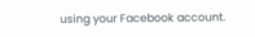using your Facebook account.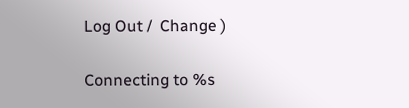Log Out /  Change )

Connecting to %s